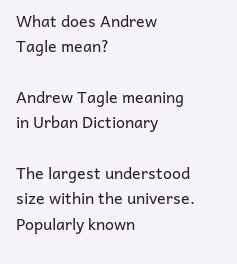What does Andrew Tagle mean?

Andrew Tagle meaning in Urban Dictionary

The largest understood size within the universe. Popularly known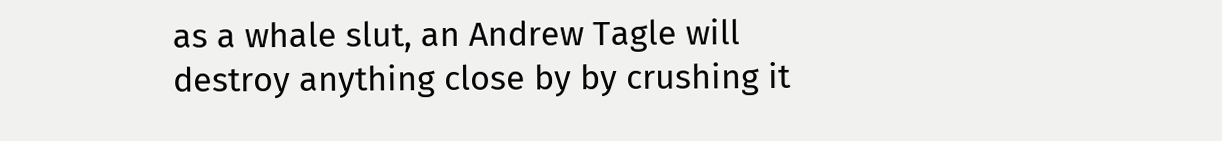as a whale slut, an Andrew Tagle will destroy anything close by by crushing it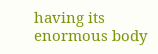having its enormous body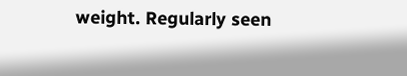weight. Regularly seen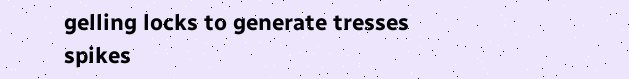gelling locks to generate tresses spikes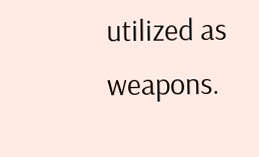utilized as weapons.